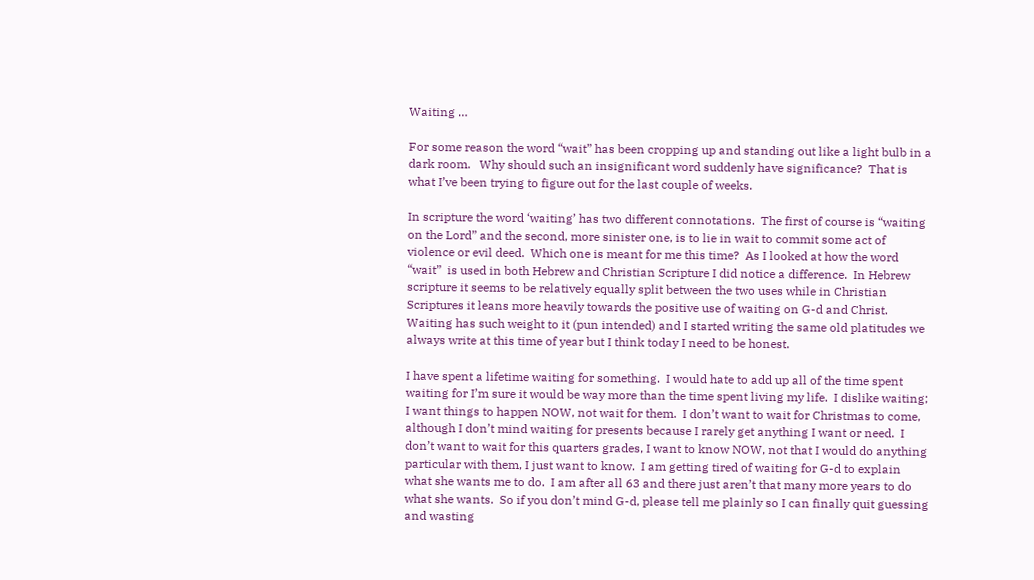Waiting …

For some reason the word “wait” has been cropping up and standing out like a light bulb in a dark room.   Why should such an insignificant word suddenly have significance?  That is what I’ve been trying to figure out for the last couple of weeks.

In scripture the word ‘waiting’ has two different connotations.  The first of course is “waiting on the Lord” and the second, more sinister one, is to lie in wait to commit some act of violence or evil deed.  Which one is meant for me this time?  As I looked at how the word “wait”  is used in both Hebrew and Christian Scripture I did notice a difference.  In Hebrew scripture it seems to be relatively equally split between the two uses while in Christian Scriptures it leans more heavily towards the positive use of waiting on G-d and Christ.   Waiting has such weight to it (pun intended) and I started writing the same old platitudes we always write at this time of year but I think today I need to be honest.

I have spent a lifetime waiting for something.  I would hate to add up all of the time spent waiting for I’m sure it would be way more than the time spent living my life.  I dislike waiting; I want things to happen NOW, not wait for them.  I don’t want to wait for Christmas to come, although I don’t mind waiting for presents because I rarely get anything I want or need.  I don’t want to wait for this quarters grades, I want to know NOW, not that I would do anything particular with them, I just want to know.  I am getting tired of waiting for G-d to explain what she wants me to do.  I am after all 63 and there just aren’t that many more years to do what she wants.  So if you don’t mind G-d, please tell me plainly so I can finally quit guessing and wasting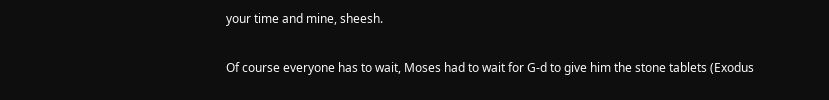your time and mine, sheesh.

Of course everyone has to wait, Moses had to wait for G-d to give him the stone tablets (Exodus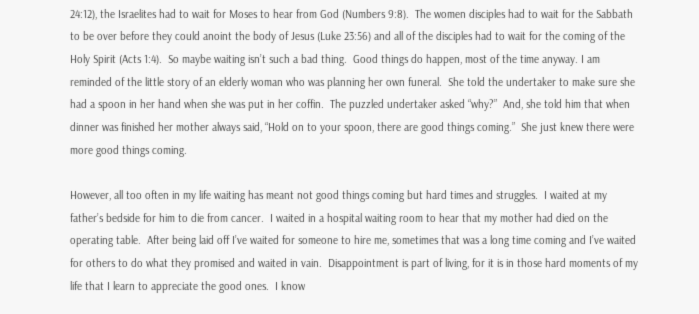24:12), the Israelites had to wait for Moses to hear from God (Numbers 9:8).  The women disciples had to wait for the Sabbath to be over before they could anoint the body of Jesus (Luke 23:56) and all of the disciples had to wait for the coming of the Holy Spirit (Acts 1:4).  So maybe waiting isn’t such a bad thing.  Good things do happen, most of the time anyway. I am reminded of the little story of an elderly woman who was planning her own funeral.  She told the undertaker to make sure she had a spoon in her hand when she was put in her coffin.  The puzzled undertaker asked “why?”  And, she told him that when dinner was finished her mother always said, “Hold on to your spoon, there are good things coming.”  She just knew there were more good things coming.

However, all too often in my life waiting has meant not good things coming but hard times and struggles.  I waited at my father’s bedside for him to die from cancer.  I waited in a hospital waiting room to hear that my mother had died on the operating table.  After being laid off I’ve waited for someone to hire me, sometimes that was a long time coming and I’ve waited for others to do what they promised and waited in vain.  Disappointment is part of living, for it is in those hard moments of my life that I learn to appreciate the good ones.  I know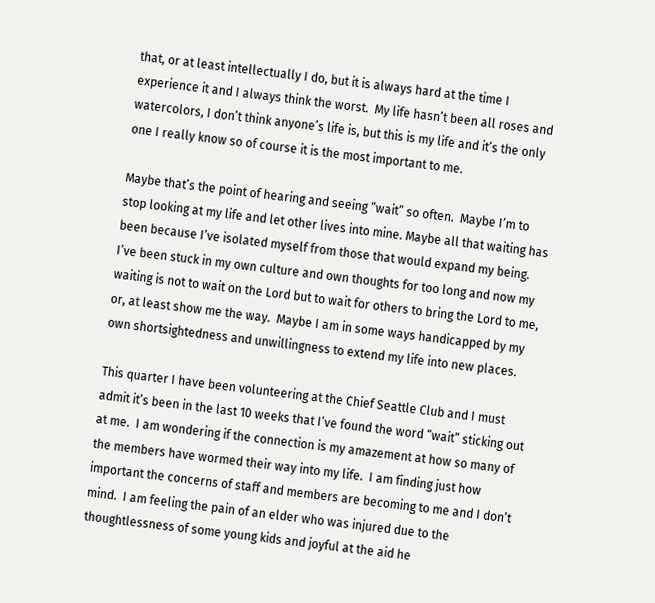that, or at least intellectually I do, but it is always hard at the time I experience it and I always think the worst.  My life hasn’t been all roses and watercolors, I don’t think anyone’s life is, but this is my life and it’s the only one I really know so of course it is the most important to me.

Maybe that’s the point of hearing and seeing “wait” so often.  Maybe I’m to stop looking at my life and let other lives into mine. Maybe all that waiting has been because I’ve isolated myself from those that would expand my being.  I’ve been stuck in my own culture and own thoughts for too long and now my waiting is not to wait on the Lord but to wait for others to bring the Lord to me, or, at least show me the way.  Maybe I am in some ways handicapped by my own shortsightedness and unwillingness to extend my life into new places.

This quarter I have been volunteering at the Chief Seattle Club and I must admit it’s been in the last 10 weeks that I’ve found the word “wait” sticking out at me.  I am wondering if the connection is my amazement at how so many of the members have wormed their way into my life.  I am finding just how important the concerns of staff and members are becoming to me and I don’t mind.  I am feeling the pain of an elder who was injured due to the thoughtlessness of some young kids and joyful at the aid he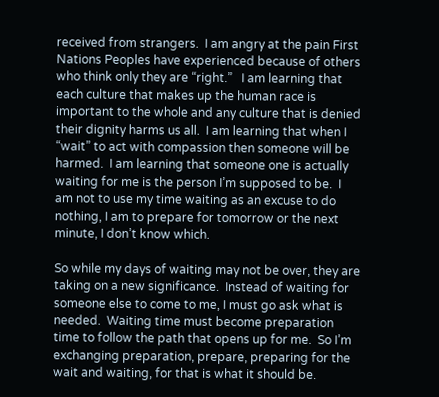received from strangers.  I am angry at the pain First Nations Peoples have experienced because of others who think only they are “right.”   I am learning that each culture that makes up the human race is important to the whole and any culture that is denied their dignity harms us all.  I am learning that when I “wait” to act with compassion then someone will be harmed.  I am learning that someone one is actually waiting for me is the person I’m supposed to be.  I am not to use my time waiting as an excuse to do nothing, I am to prepare for tomorrow or the next minute, I don’t know which.

So while my days of waiting may not be over, they are taking on a new significance.  Instead of waiting for someone else to come to me, I must go ask what is needed.  Waiting time must become preparation time to follow the path that opens up for me.  So I’m exchanging preparation, prepare, preparing for the wait and waiting, for that is what it should be.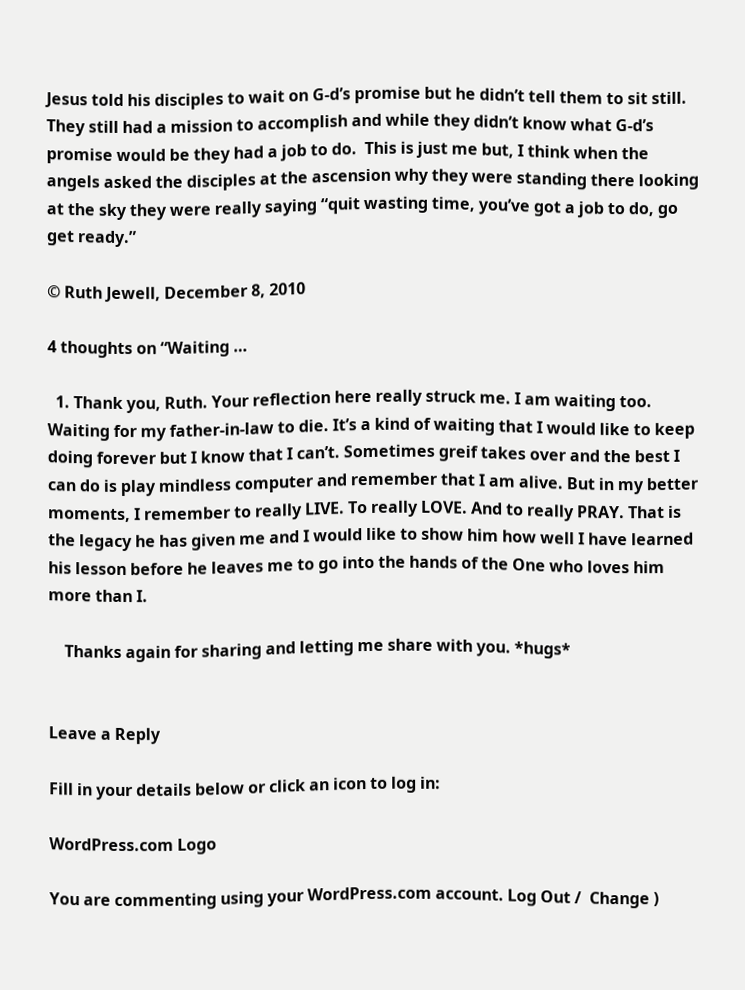Jesus told his disciples to wait on G-d’s promise but he didn’t tell them to sit still.  They still had a mission to accomplish and while they didn’t know what G-d’s promise would be they had a job to do.  This is just me but, I think when the angels asked the disciples at the ascension why they were standing there looking at the sky they were really saying “quit wasting time, you’ve got a job to do, go get ready.”

© Ruth Jewell, December 8, 2010

4 thoughts on “Waiting …

  1. Thank you, Ruth. Your reflection here really struck me. I am waiting too. Waiting for my father-in-law to die. It’s a kind of waiting that I would like to keep doing forever but I know that I can’t. Sometimes greif takes over and the best I can do is play mindless computer and remember that I am alive. But in my better moments, I remember to really LIVE. To really LOVE. And to really PRAY. That is the legacy he has given me and I would like to show him how well I have learned his lesson before he leaves me to go into the hands of the One who loves him more than I.

    Thanks again for sharing and letting me share with you. *hugs*


Leave a Reply

Fill in your details below or click an icon to log in:

WordPress.com Logo

You are commenting using your WordPress.com account. Log Out /  Change )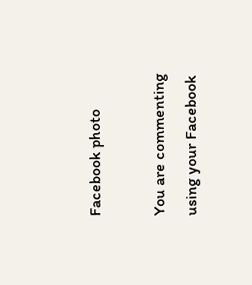Facebook photo

You are commenting using your Facebook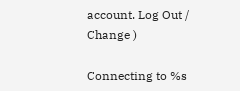account. Log Out /  Change )

Connecting to %s